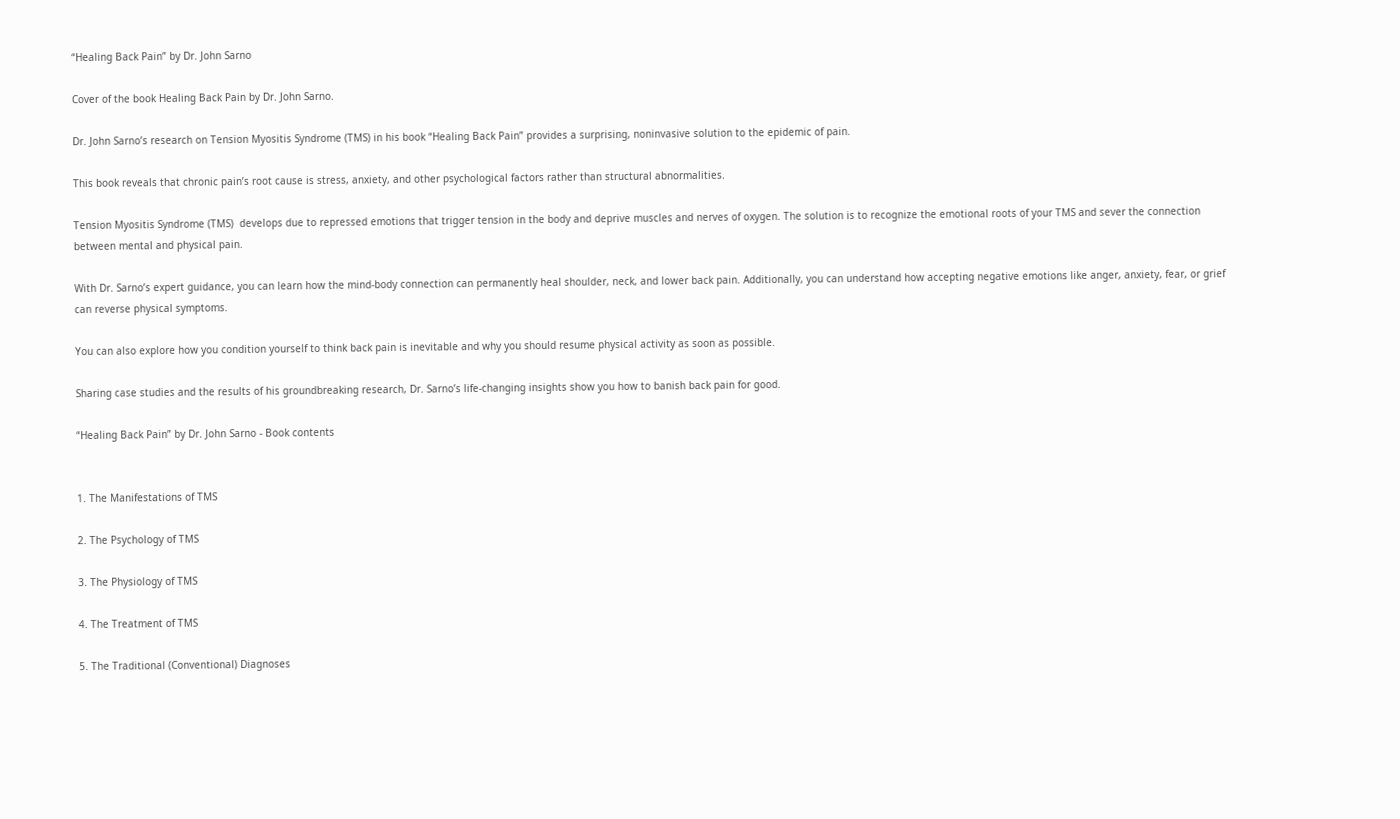“Healing Back Pain” by Dr. John Sarno

Cover of the book Healing Back Pain by Dr. John Sarno.

Dr. John Sarno’s research on Tension Myositis Syndrome (TMS) in his book “Healing Back Pain” provides a surprising, noninvasive solution to the epidemic of pain.

This book reveals that chronic pain’s root cause is stress, anxiety, and other psychological factors rather than structural abnormalities.

Tension Myositis Syndrome (TMS)  develops due to repressed emotions that trigger tension in the body and deprive muscles and nerves of oxygen. The solution is to recognize the emotional roots of your TMS and sever the connection between mental and physical pain.

With Dr. Sarno’s expert guidance, you can learn how the mind-body connection can permanently heal shoulder, neck, and lower back pain. Additionally, you can understand how accepting negative emotions like anger, anxiety, fear, or grief can reverse physical symptoms.

You can also explore how you condition yourself to think back pain is inevitable and why you should resume physical activity as soon as possible.

Sharing case studies and the results of his groundbreaking research, Dr. Sarno’s life-changing insights show you how to banish back pain for good.

“Healing Back Pain” by Dr. John Sarno - Book contents


1. The Manifestations of TMS

2. The Psychology of TMS

3. The Physiology of TMS

4. The Treatment of TMS

5. The Traditional (Conventional) Diagnoses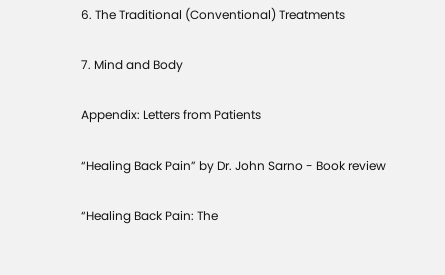6. The Traditional (Conventional) Treatments

7. Mind and Body

Appendix: Letters from Patients

“Healing Back Pain” by Dr. John Sarno - Book review

“Healing Back Pain: The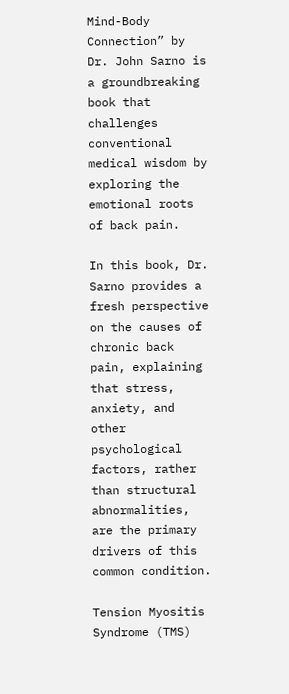Mind-Body Connection” by Dr. John Sarno is a groundbreaking book that challenges conventional medical wisdom by exploring the emotional roots of back pain.

In this book, Dr. Sarno provides a fresh perspective on the causes of chronic back pain, explaining that stress, anxiety, and other psychological factors, rather than structural abnormalities, are the primary drivers of this common condition.

Tension Myositis Syndrome (TMS)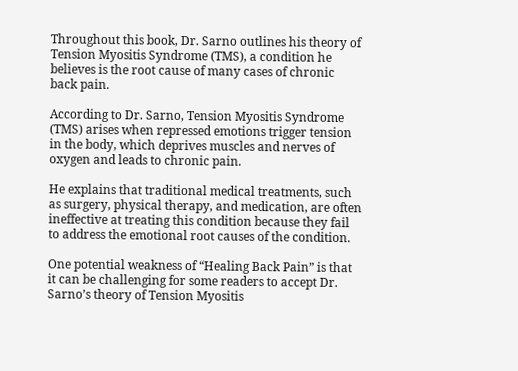Throughout this book, Dr. Sarno outlines his theory of Tension Myositis Syndrome (TMS), a condition he believes is the root cause of many cases of chronic back pain.

According to Dr. Sarno, Tension Myositis Syndrome (TMS) arises when repressed emotions trigger tension in the body, which deprives muscles and nerves of oxygen and leads to chronic pain.

He explains that traditional medical treatments, such as surgery, physical therapy, and medication, are often ineffective at treating this condition because they fail to address the emotional root causes of the condition.

One potential weakness of “Healing Back Pain” is that it can be challenging for some readers to accept Dr. Sarno’s theory of Tension Myositis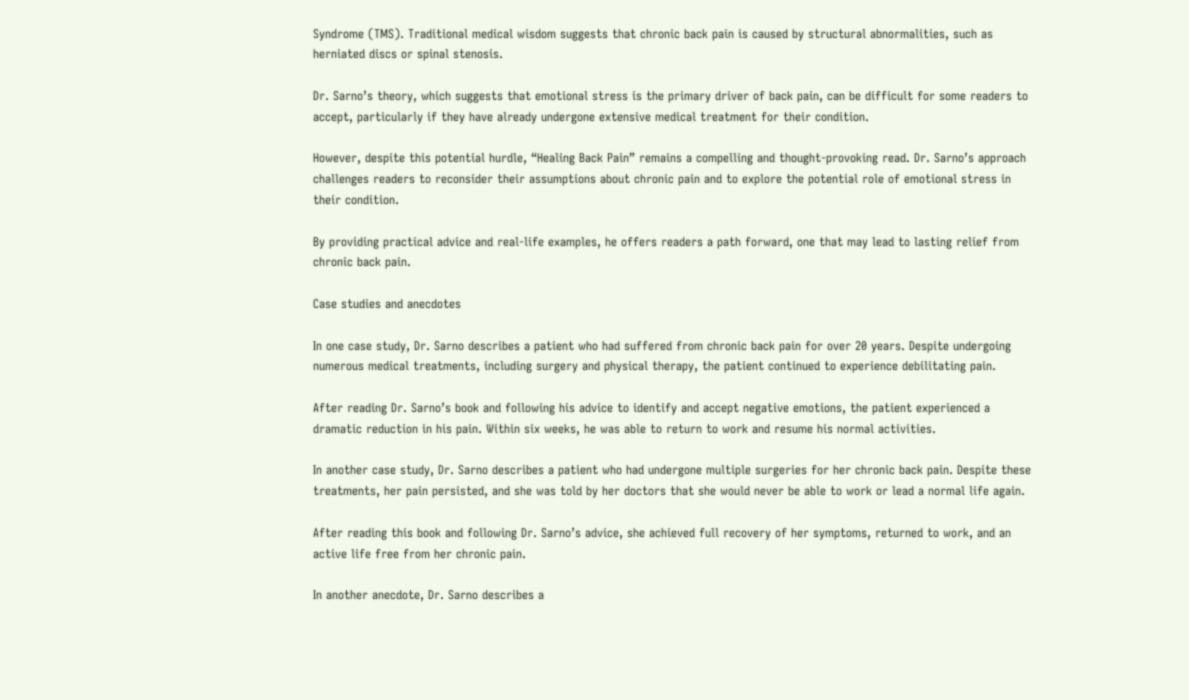Syndrome (TMS). Traditional medical wisdom suggests that chronic back pain is caused by structural abnormalities, such as herniated discs or spinal stenosis.

Dr. Sarno’s theory, which suggests that emotional stress is the primary driver of back pain, can be difficult for some readers to accept, particularly if they have already undergone extensive medical treatment for their condition.

However, despite this potential hurdle, “Healing Back Pain” remains a compelling and thought-provoking read. Dr. Sarno’s approach challenges readers to reconsider their assumptions about chronic pain and to explore the potential role of emotional stress in their condition.

By providing practical advice and real-life examples, he offers readers a path forward, one that may lead to lasting relief from chronic back pain.

Case studies and anecdotes

In one case study, Dr. Sarno describes a patient who had suffered from chronic back pain for over 20 years. Despite undergoing numerous medical treatments, including surgery and physical therapy, the patient continued to experience debilitating pain.

After reading Dr. Sarno’s book and following his advice to identify and accept negative emotions, the patient experienced a dramatic reduction in his pain. Within six weeks, he was able to return to work and resume his normal activities.

In another case study, Dr. Sarno describes a patient who had undergone multiple surgeries for her chronic back pain. Despite these treatments, her pain persisted, and she was told by her doctors that she would never be able to work or lead a normal life again.

After reading this book and following Dr. Sarno’s advice, she achieved full recovery of her symptoms, returned to work, and an active life free from her chronic pain.

In another anecdote, Dr. Sarno describes a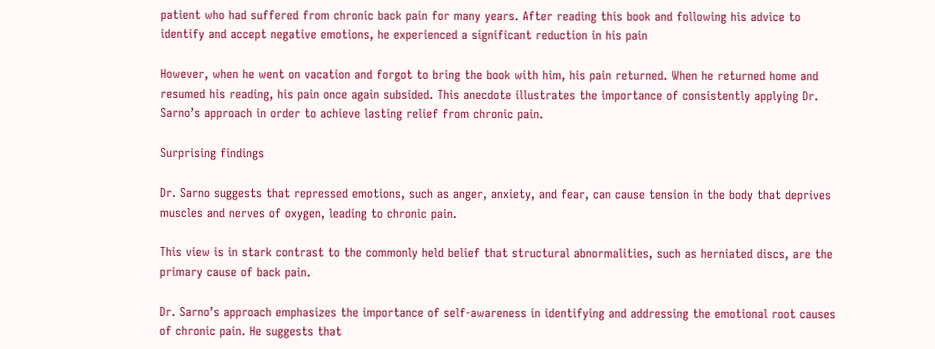patient who had suffered from chronic back pain for many years. After reading this book and following his advice to identify and accept negative emotions, he experienced a significant reduction in his pain

However, when he went on vacation and forgot to bring the book with him, his pain returned. When he returned home and resumed his reading, his pain once again subsided. This anecdote illustrates the importance of consistently applying Dr. Sarno’s approach in order to achieve lasting relief from chronic pain.

Surprising findings

Dr. Sarno suggests that repressed emotions, such as anger, anxiety, and fear, can cause tension in the body that deprives muscles and nerves of oxygen, leading to chronic pain.

This view is in stark contrast to the commonly held belief that structural abnormalities, such as herniated discs, are the primary cause of back pain.

Dr. Sarno’s approach emphasizes the importance of self-awareness in identifying and addressing the emotional root causes of chronic pain. He suggests that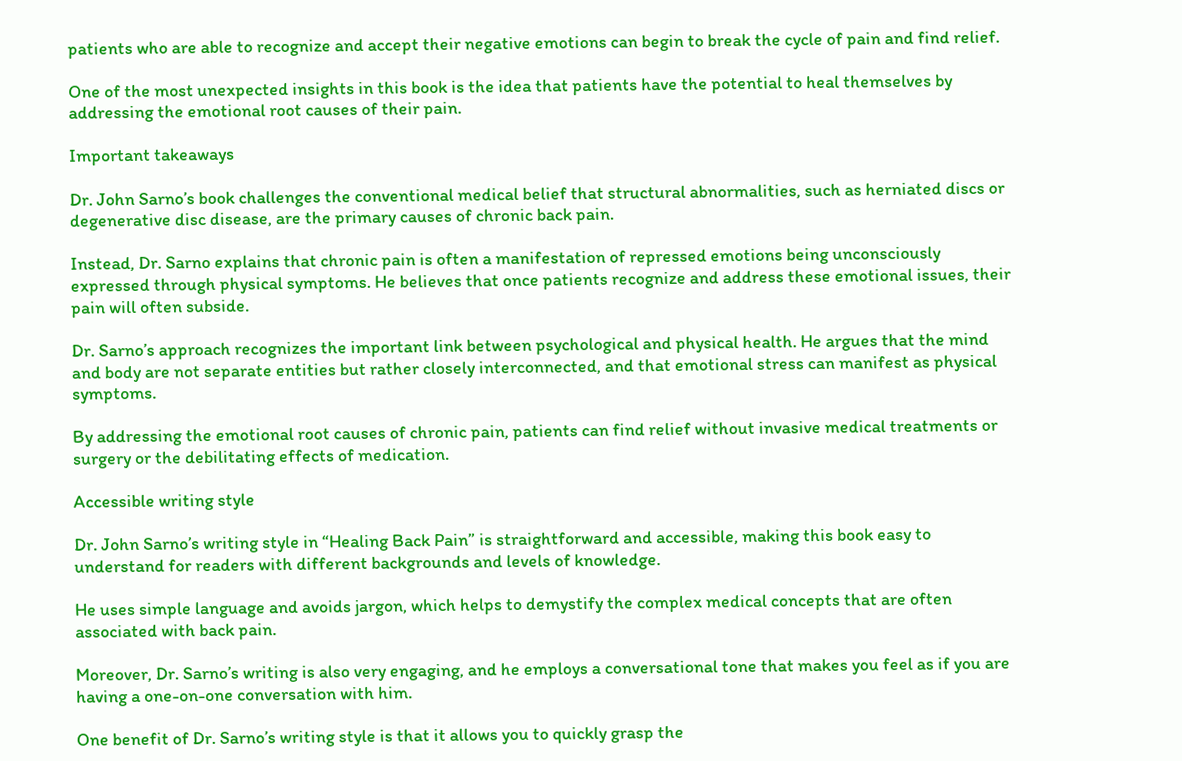patients who are able to recognize and accept their negative emotions can begin to break the cycle of pain and find relief.

One of the most unexpected insights in this book is the idea that patients have the potential to heal themselves by addressing the emotional root causes of their pain.

Important takeaways

Dr. John Sarno’s book challenges the conventional medical belief that structural abnormalities, such as herniated discs or degenerative disc disease, are the primary causes of chronic back pain.

Instead, Dr. Sarno explains that chronic pain is often a manifestation of repressed emotions being unconsciously expressed through physical symptoms. He believes that once patients recognize and address these emotional issues, their pain will often subside.

Dr. Sarno’s approach recognizes the important link between psychological and physical health. He argues that the mind and body are not separate entities but rather closely interconnected, and that emotional stress can manifest as physical symptoms.

By addressing the emotional root causes of chronic pain, patients can find relief without invasive medical treatments or surgery or the debilitating effects of medication.

Accessible writing style

Dr. John Sarno’s writing style in “Healing Back Pain” is straightforward and accessible, making this book easy to understand for readers with different backgrounds and levels of knowledge.

He uses simple language and avoids jargon, which helps to demystify the complex medical concepts that are often associated with back pain.

Moreover, Dr. Sarno’s writing is also very engaging, and he employs a conversational tone that makes you feel as if you are having a one-on-one conversation with him.

One benefit of Dr. Sarno’s writing style is that it allows you to quickly grasp the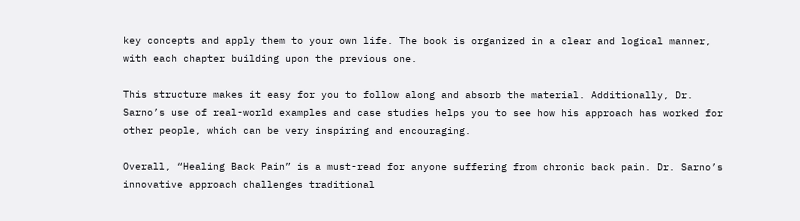key concepts and apply them to your own life. The book is organized in a clear and logical manner, with each chapter building upon the previous one.

This structure makes it easy for you to follow along and absorb the material. Additionally, Dr. Sarno’s use of real-world examples and case studies helps you to see how his approach has worked for other people, which can be very inspiring and encouraging.

Overall, “Healing Back Pain” is a must-read for anyone suffering from chronic back pain. Dr. Sarno’s innovative approach challenges traditional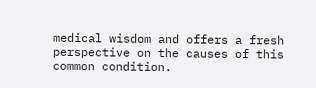medical wisdom and offers a fresh perspective on the causes of this common condition.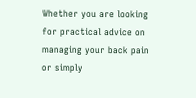Whether you are looking for practical advice on managing your back pain or simply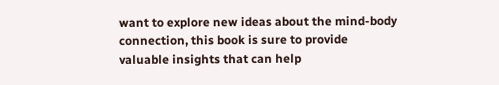want to explore new ideas about the mind-body connection, this book is sure to provide valuable insights that can help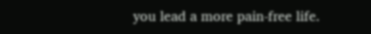you lead a more pain-free life.